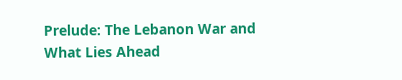Prelude: The Lebanon War and What Lies Ahead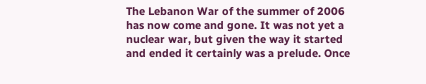The Lebanon War of the summer of 2006 has now come and gone. It was not yet a nuclear war, but given the way it started and ended it certainly was a prelude. Once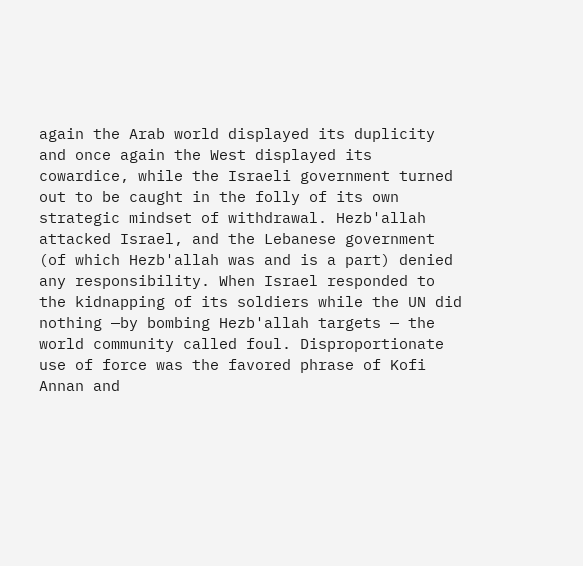again the Arab world displayed its duplicity and once again the West displayed its cowardice, while the Israeli government turned out to be caught in the folly of its own strategic mindset of withdrawal. Hezb'allah attacked Israel, and the Lebanese government (of which Hezb'allah was and is a part) denied any responsibility. When Israel responded to the kidnapping of its soldiers while the UN did nothing —by bombing Hezb'allah targets — the world community called foul. Disproportionate use of force was the favored phrase of Kofi Annan and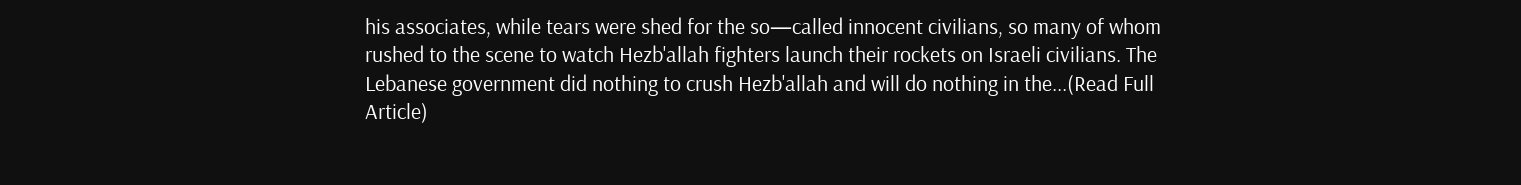his associates, while tears were shed for the so—called innocent civilians, so many of whom rushed to the scene to watch Hezb'allah fighters launch their rockets on Israeli civilians. The Lebanese government did nothing to crush Hezb'allah and will do nothing in the...(Read Full Article)